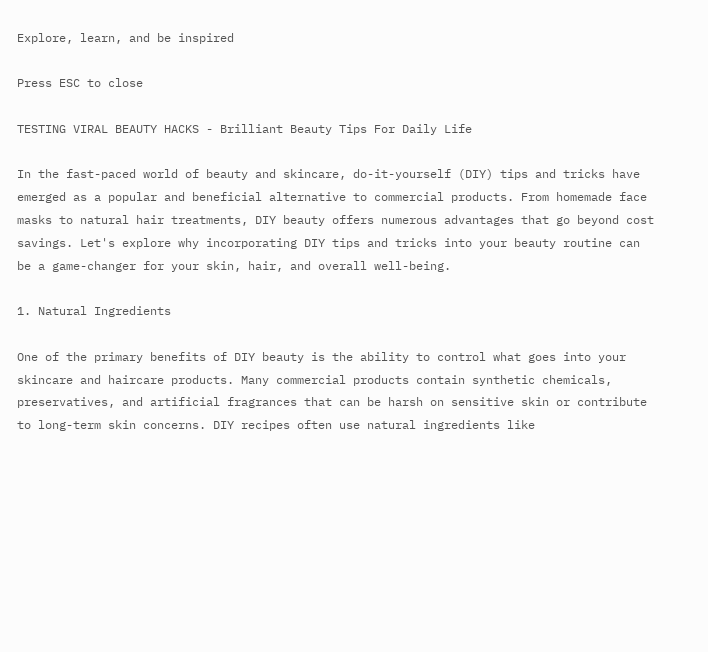Explore, learn, and be inspired

Press ESC to close

TESTING VIRAL BEAUTY HACKS - Brilliant Beauty Tips For Daily Life

In the fast-paced world of beauty and skincare, do-it-yourself (DIY) tips and tricks have emerged as a popular and beneficial alternative to commercial products. From homemade face masks to natural hair treatments, DIY beauty offers numerous advantages that go beyond cost savings. Let's explore why incorporating DIY tips and tricks into your beauty routine can be a game-changer for your skin, hair, and overall well-being.

1. Natural Ingredients

One of the primary benefits of DIY beauty is the ability to control what goes into your skincare and haircare products. Many commercial products contain synthetic chemicals, preservatives, and artificial fragrances that can be harsh on sensitive skin or contribute to long-term skin concerns. DIY recipes often use natural ingredients like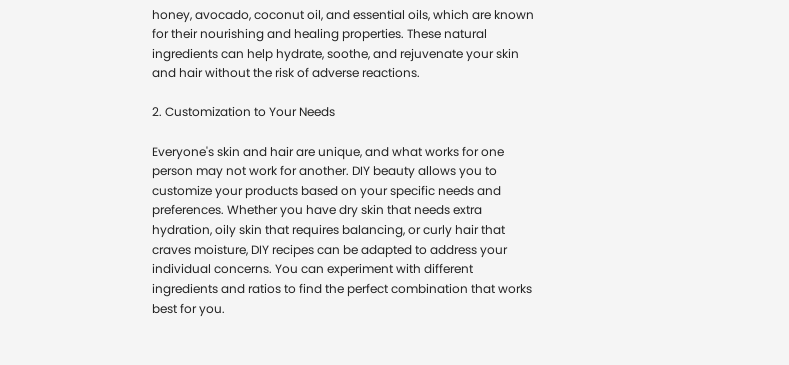honey, avocado, coconut oil, and essential oils, which are known for their nourishing and healing properties. These natural ingredients can help hydrate, soothe, and rejuvenate your skin and hair without the risk of adverse reactions.

2. Customization to Your Needs

Everyone's skin and hair are unique, and what works for one person may not work for another. DIY beauty allows you to customize your products based on your specific needs and preferences. Whether you have dry skin that needs extra hydration, oily skin that requires balancing, or curly hair that craves moisture, DIY recipes can be adapted to address your individual concerns. You can experiment with different ingredients and ratios to find the perfect combination that works best for you.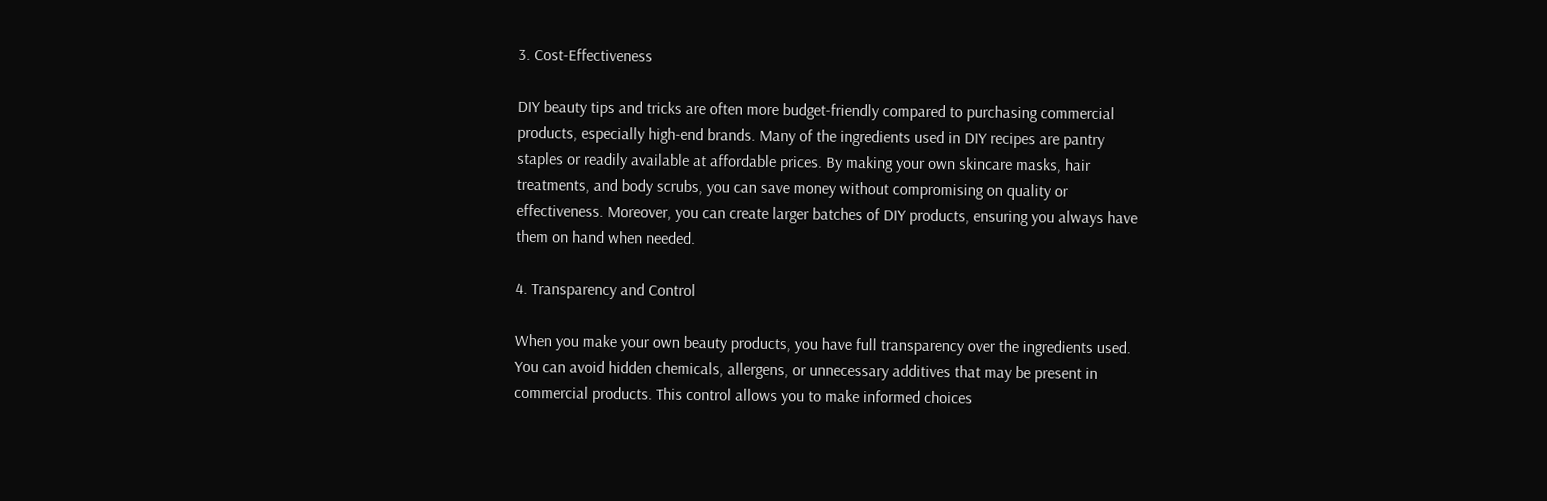3. Cost-Effectiveness

DIY beauty tips and tricks are often more budget-friendly compared to purchasing commercial products, especially high-end brands. Many of the ingredients used in DIY recipes are pantry staples or readily available at affordable prices. By making your own skincare masks, hair treatments, and body scrubs, you can save money without compromising on quality or effectiveness. Moreover, you can create larger batches of DIY products, ensuring you always have them on hand when needed.

4. Transparency and Control

When you make your own beauty products, you have full transparency over the ingredients used. You can avoid hidden chemicals, allergens, or unnecessary additives that may be present in commercial products. This control allows you to make informed choices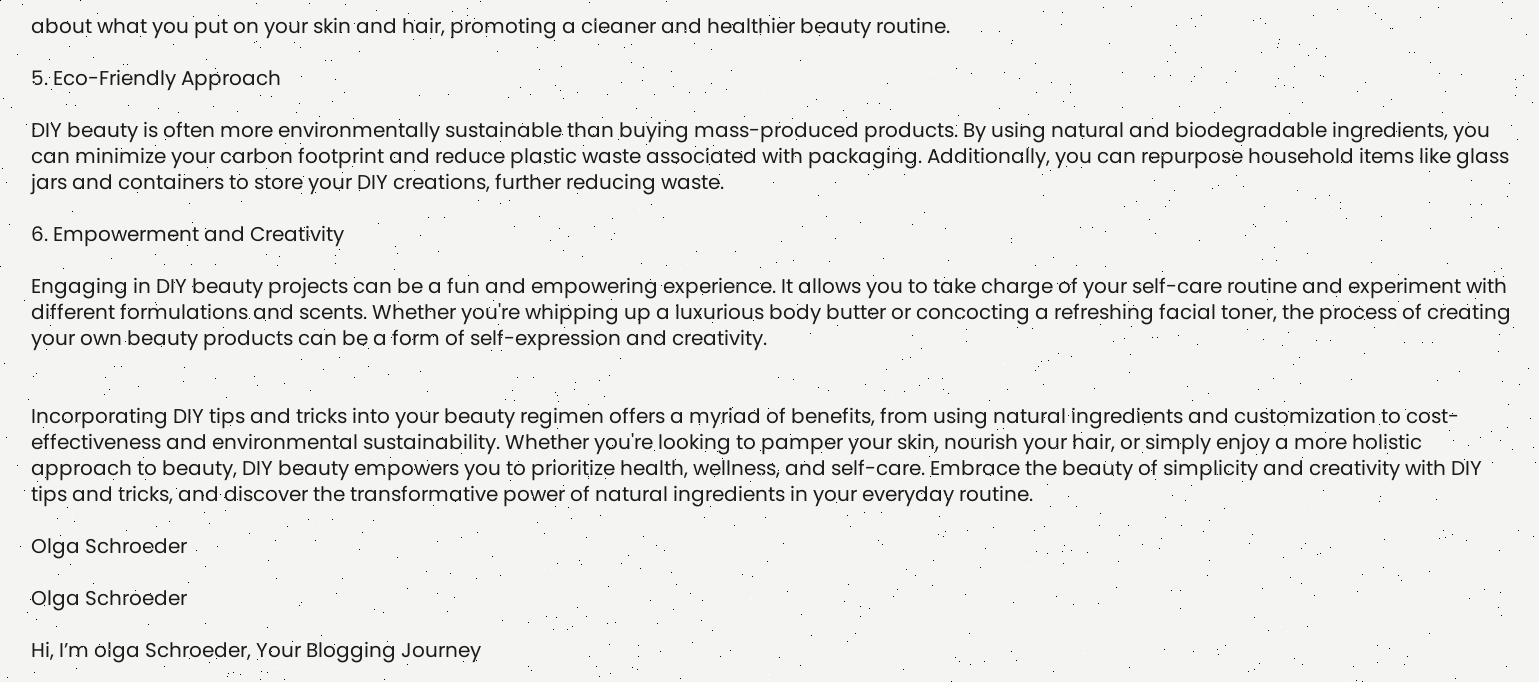about what you put on your skin and hair, promoting a cleaner and healthier beauty routine.

5. Eco-Friendly Approach

DIY beauty is often more environmentally sustainable than buying mass-produced products. By using natural and biodegradable ingredients, you can minimize your carbon footprint and reduce plastic waste associated with packaging. Additionally, you can repurpose household items like glass jars and containers to store your DIY creations, further reducing waste.

6. Empowerment and Creativity

Engaging in DIY beauty projects can be a fun and empowering experience. It allows you to take charge of your self-care routine and experiment with different formulations and scents. Whether you're whipping up a luxurious body butter or concocting a refreshing facial toner, the process of creating your own beauty products can be a form of self-expression and creativity.


Incorporating DIY tips and tricks into your beauty regimen offers a myriad of benefits, from using natural ingredients and customization to cost-effectiveness and environmental sustainability. Whether you're looking to pamper your skin, nourish your hair, or simply enjoy a more holistic approach to beauty, DIY beauty empowers you to prioritize health, wellness, and self-care. Embrace the beauty of simplicity and creativity with DIY tips and tricks, and discover the transformative power of natural ingredients in your everyday routine.

Olga Schroeder

Olga Schroeder

Hi, I’m olga Schroeder, Your Blogging Journey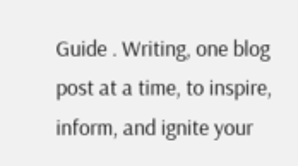Guide . Writing, one blog post at a time, to inspire, inform, and ignite your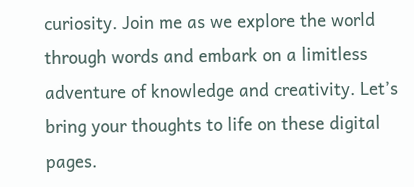curiosity. Join me as we explore the world through words and embark on a limitless adventure of knowledge and creativity. Let’s bring your thoughts to life on these digital pages.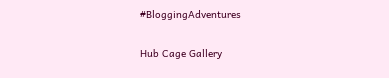#BloggingAdventures

Hub Cage Gallery